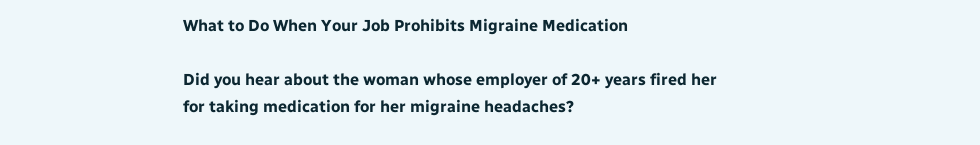What to Do When Your Job Prohibits Migraine Medication

Did you hear about the woman whose employer of 20+ years fired her for taking medication for her migraine headaches?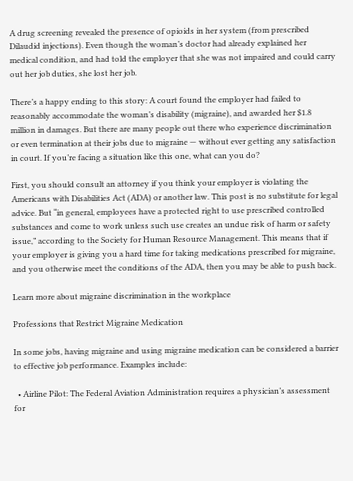A drug screening revealed the presence of opioids in her system (from prescribed Dilaudid injections). Even though the woman’s doctor had already explained her medical condition, and had told the employer that she was not impaired and could carry out her job duties, she lost her job.

There’s a happy ending to this story: A court found the employer had failed to reasonably accommodate the woman’s disability (migraine), and awarded her $1.8 million in damages. But there are many people out there who experience discrimination or even termination at their jobs due to migraine — without ever getting any satisfaction in court. If you’re facing a situation like this one, what can you do?

First, you should consult an attorney if you think your employer is violating the Americans with Disabilities Act (ADA) or another law. This post is no substitute for legal advice. But “in general, employees have a protected right to use prescribed controlled substances and come to work unless such use creates an undue risk of harm or safety issue,” according to the Society for Human Resource Management. This means that if your employer is giving you a hard time for taking medications prescribed for migraine, and you otherwise meet the conditions of the ADA, then you may be able to push back.

Learn more about migraine discrimination in the workplace

Professions that Restrict Migraine Medication

In some jobs, having migraine and using migraine medication can be considered a barrier to effective job performance. Examples include:

  • Airline Pilot: The Federal Aviation Administration requires a physician’s assessment for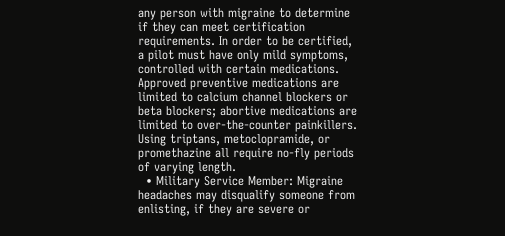any person with migraine to determine if they can meet certification requirements. In order to be certified, a pilot must have only mild symptoms, controlled with certain medications. Approved preventive medications are limited to calcium channel blockers or beta blockers; abortive medications are limited to over-the-counter painkillers. Using triptans, metoclopramide, or promethazine all require no-fly periods of varying length.
  • Military Service Member: Migraine headaches may disqualify someone from enlisting, if they are severe or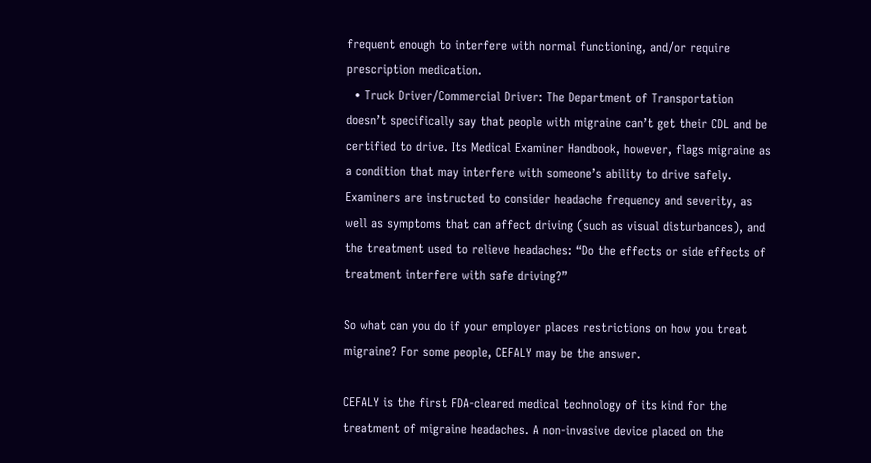frequent enough to interfere with normal functioning, and/or require prescription medication.
  • Truck Driver/Commercial Driver: The Department of Transportation doesn’t specifically say that people with migraine can’t get their CDL and be certified to drive. Its Medical Examiner Handbook, however, flags migraine as a condition that may interfere with someone’s ability to drive safely. Examiners are instructed to consider headache frequency and severity, as well as symptoms that can affect driving (such as visual disturbances), and the treatment used to relieve headaches: “Do the effects or side effects of treatment interfere with safe driving?”

So what can you do if your employer places restrictions on how you treat migraine? For some people, CEFALY may be the answer.

CEFALY is the first FDA-cleared medical technology of its kind for the treatment of migraine headaches. A non-invasive device placed on the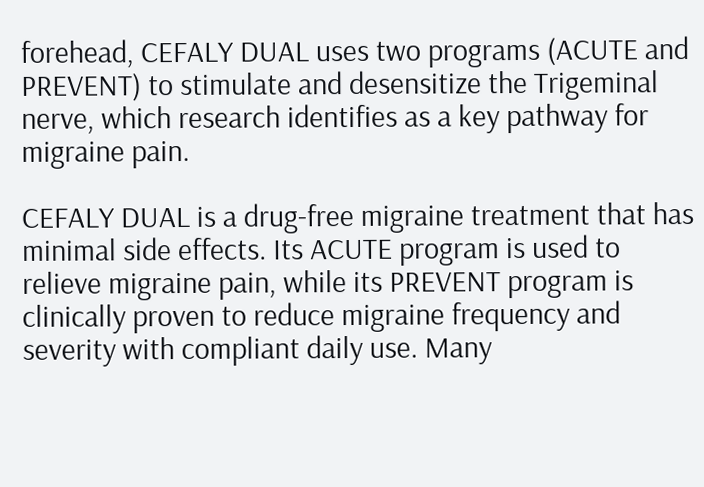forehead, CEFALY DUAL uses two programs (ACUTE and PREVENT) to stimulate and desensitize the Trigeminal nerve, which research identifies as a key pathway for migraine pain.

CEFALY DUAL is a drug-free migraine treatment that has minimal side effects. Its ACUTE program is used to relieve migraine pain, while its PREVENT program is clinically proven to reduce migraine frequency and severity with compliant daily use. Many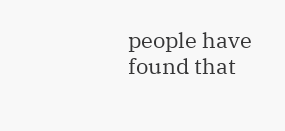people have found that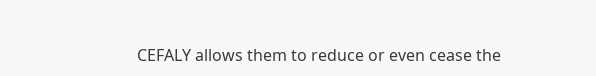CEFALY allows them to reduce or even cease the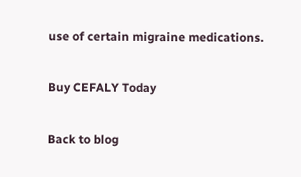use of certain migraine medications.

Buy CEFALY Today

Back to blog